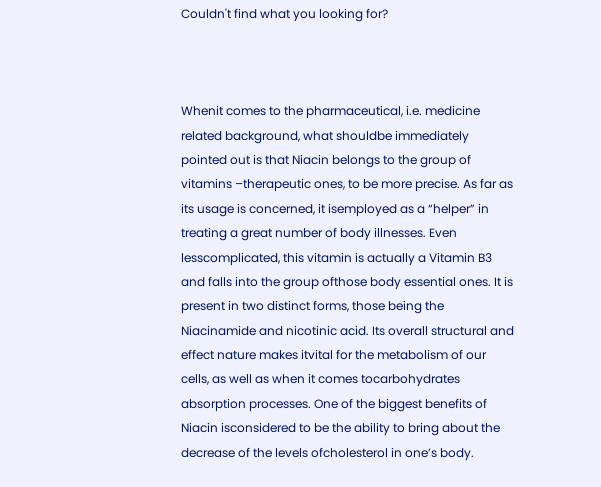Couldn't find what you looking for?



Whenit comes to the pharmaceutical, i.e. medicine related background, what shouldbe immediately pointed out is that Niacin belongs to the group of vitamins –therapeutic ones, to be more precise. As far as its usage is concerned, it isemployed as a “helper” in treating a great number of body illnesses. Even lesscomplicated, this vitamin is actually a Vitamin B3 and falls into the group ofthose body essential ones. It is present in two distinct forms, those being the Niacinamide and nicotinic acid. Its overall structural and effect nature makes itvital for the metabolism of our cells, as well as when it comes tocarbohydrates absorption processes. One of the biggest benefits of Niacin isconsidered to be the ability to bring about the decrease of the levels ofcholesterol in one’s body.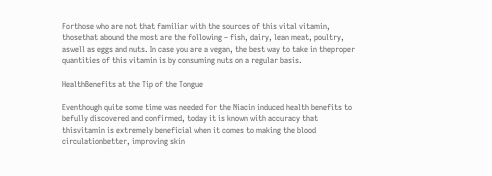Forthose who are not that familiar with the sources of this vital vitamin, thosethat abound the most are the following – fish, dairy, lean meat, poultry, aswell as eggs and nuts. In case you are a vegan, the best way to take in theproper quantities of this vitamin is by consuming nuts on a regular basis.

HealthBenefits at the Tip of the Tongue

Eventhough quite some time was needed for the Niacin induced health benefits to befully discovered and confirmed, today it is known with accuracy that thisvitamin is extremely beneficial when it comes to making the blood circulationbetter, improving skin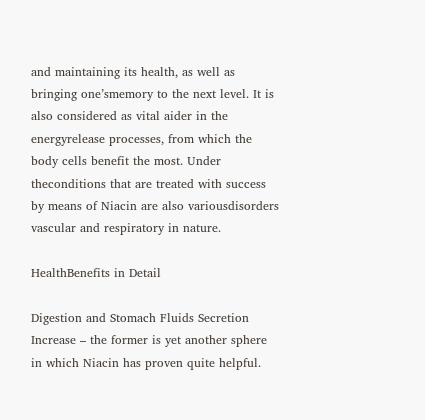and maintaining its health, as well as bringing one’smemory to the next level. It is also considered as vital aider in the energyrelease processes, from which the body cells benefit the most. Under theconditions that are treated with success by means of Niacin are also variousdisorders vascular and respiratory in nature.

HealthBenefits in Detail

Digestion and Stomach Fluids Secretion Increase – the former is yet another sphere in which Niacin has proven quite helpful.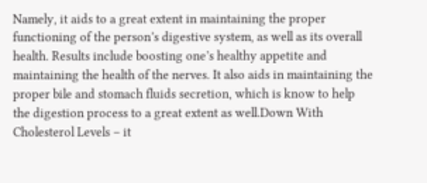Namely, it aids to a great extent in maintaining the proper functioning of the person’s digestive system, as well as its overall health. Results include boosting one’s healthy appetite and maintaining the health of the nerves. It also aids in maintaining the proper bile and stomach fluids secretion, which is know to help the digestion process to a great extent as well.Down With Cholesterol Levels – it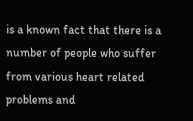is a known fact that there is a number of people who suffer from various heart related problems and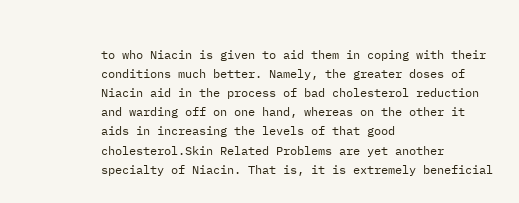to who Niacin is given to aid them in coping with their conditions much better. Namely, the greater doses of Niacin aid in the process of bad cholesterol reduction and warding off on one hand, whereas on the other it aids in increasing the levels of that good cholesterol.Skin Related Problems are yet another specialty of Niacin. That is, it is extremely beneficial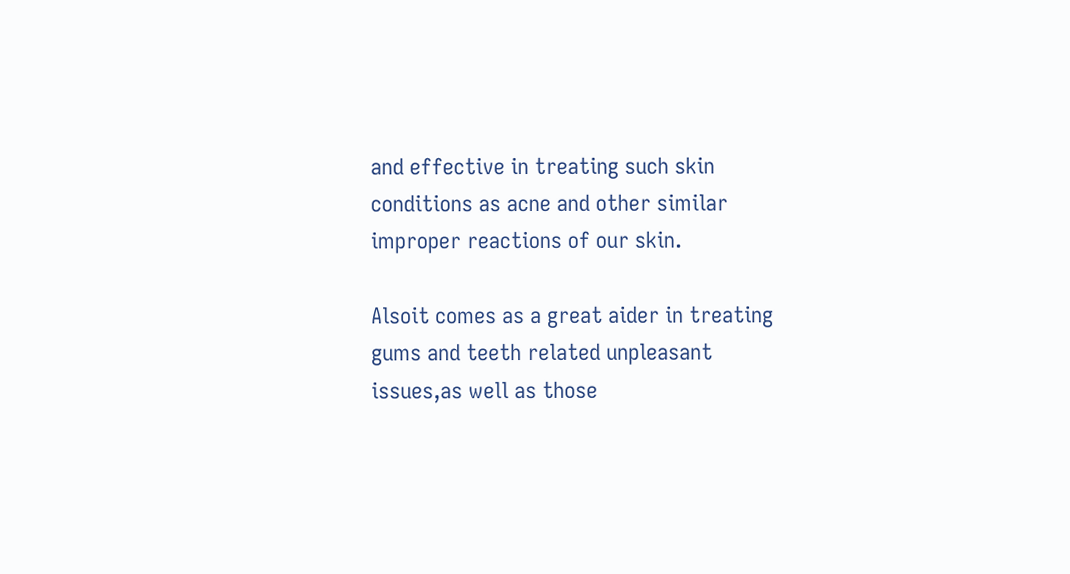and effective in treating such skin conditions as acne and other similar improper reactions of our skin.

Alsoit comes as a great aider in treating gums and teeth related unpleasant issues,as well as those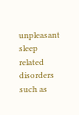unpleasant sleep related disorders such as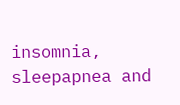insomnia, sleepapnea and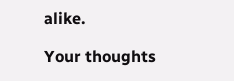alike.

Your thoughts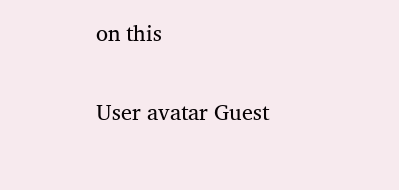on this

User avatar Guest